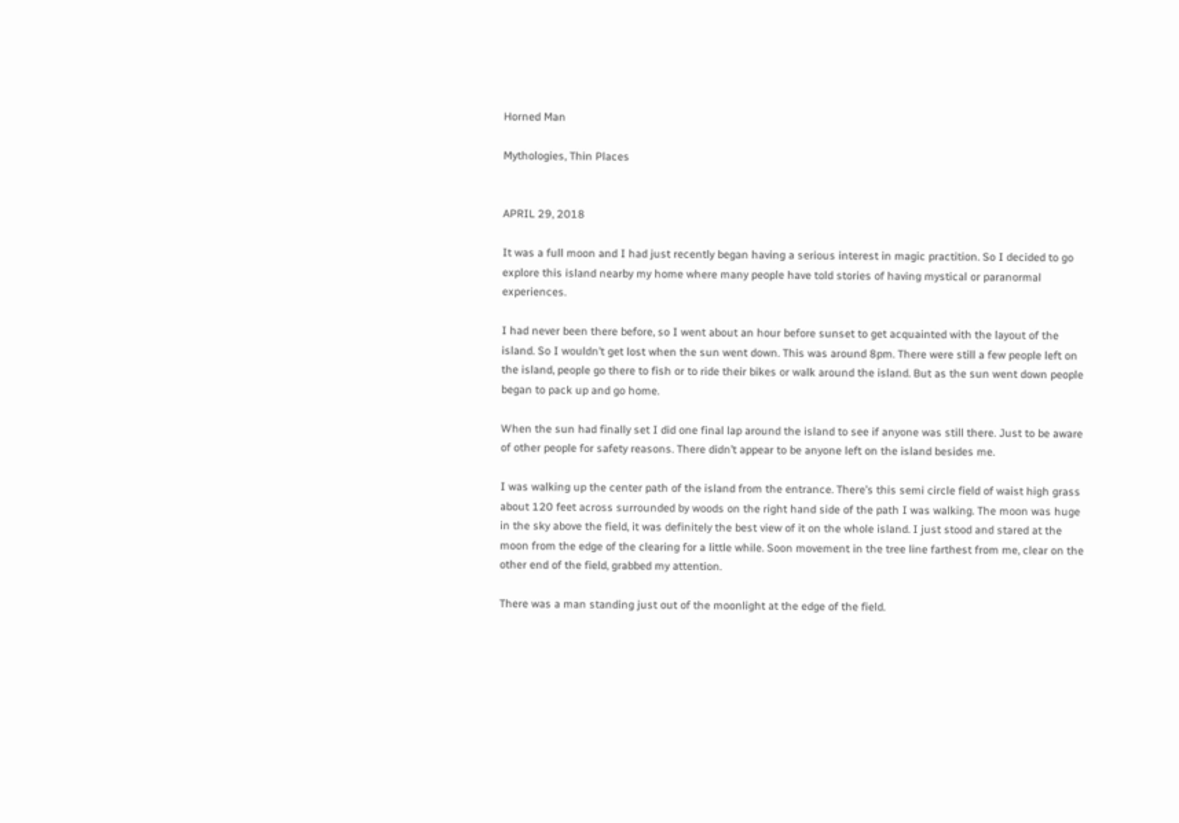Horned Man

Mythologies, Thin Places


APRIL 29, 2018

It was a full moon and I had just recently began having a serious interest in magic practition. So I decided to go explore this island nearby my home where many people have told stories of having mystical or paranormal experiences.

I had never been there before, so I went about an hour before sunset to get acquainted with the layout of the island. So I wouldn’t get lost when the sun went down. This was around 8pm. There were still a few people left on the island, people go there to fish or to ride their bikes or walk around the island. But as the sun went down people began to pack up and go home.

When the sun had finally set I did one final lap around the island to see if anyone was still there. Just to be aware of other people for safety reasons. There didn’t appear to be anyone left on the island besides me.

I was walking up the center path of the island from the entrance. There’s this semi circle field of waist high grass about 120 feet across surrounded by woods on the right hand side of the path I was walking. The moon was huge in the sky above the field, it was definitely the best view of it on the whole island. I just stood and stared at the moon from the edge of the clearing for a little while. Soon movement in the tree line farthest from me, clear on the other end of the field, grabbed my attention.

There was a man standing just out of the moonlight at the edge of the field.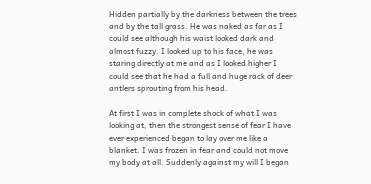Hidden partially by the darkness between the trees and by the tall grass. He was naked as far as I could see although his waist looked dark and almost fuzzy. I looked up to his face, he was staring directly at me and as I looked higher I could see that he had a full and huge rack of deer antlers sprouting from his head.

At first I was in complete shock of what I was looking at, then the strongest sense of fear I have ever experienced began to lay over me like a blanket. I was frozen in fear and could not move my body at all. Suddenly against my will I began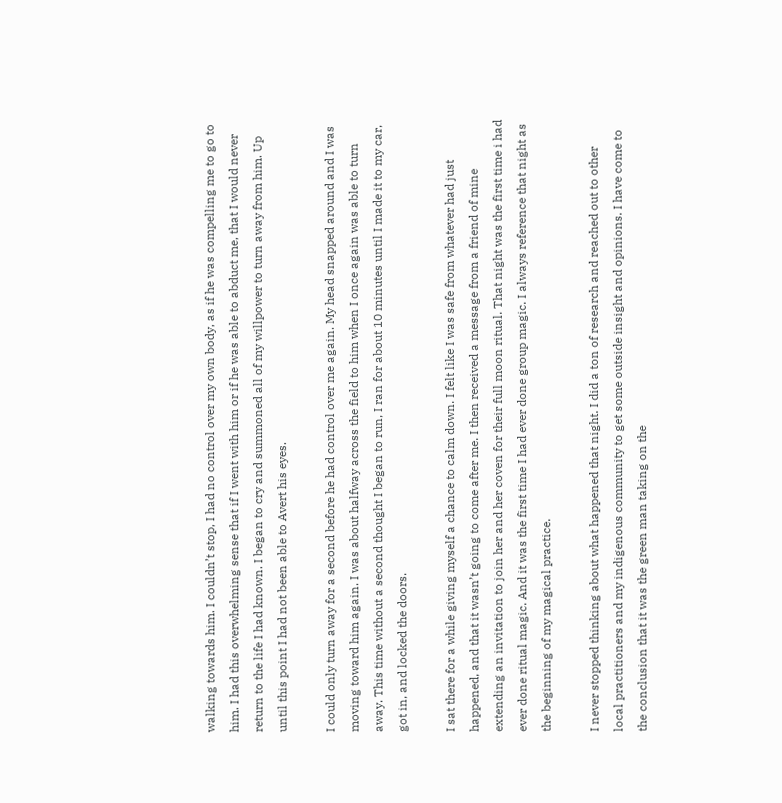walking towards him. I couldn’t stop, I had no control over my own body, as if he was compelling me to go to him. I had this overwhelming sense that if I went with him or if he was able to abduct me, that I would never return to the life I had known. I began to cry and summoned all of my willpower to turn away from him. Up until this point I had not been able to Avert his eyes.

I could only turn away for a second before he had control over me again. My head snapped around and I was moving toward him again. I was about halfway across the field to him when I once again was able to turn away. This time without a second thought I began to run, I ran for about 10 minutes until I made it to my car, got in, and locked the doors.

I sat there for a while giving myself a chance to calm down. I felt like I was safe from whatever had just happened, and that it wasn’t going to come after me. I then received a message from a friend of mine extending an invitation to join her and her coven for their full moon ritual. That night was the first time i had ever done ritual magic. And it was the first time I had ever done group magic. I always reference that night as the beginning of my magical practice.

I never stopped thinking about what happened that night. I did a ton of research and reached out to other local practitioners and my indigenous community to get some outside insight and opinions. I have come to the conclusion that it was the green man taking on the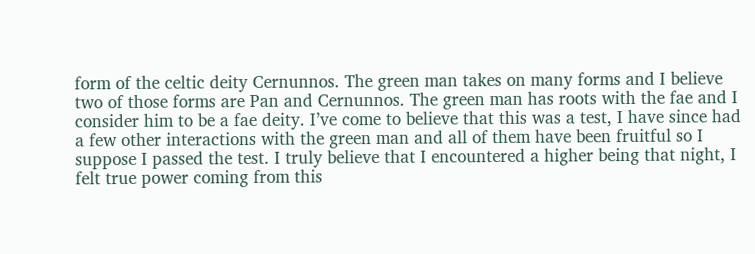form of the celtic deity Cernunnos. The green man takes on many forms and I believe two of those forms are Pan and Cernunnos. The green man has roots with the fae and I consider him to be a fae deity. I’ve come to believe that this was a test, I have since had a few other interactions with the green man and all of them have been fruitful so I suppose I passed the test. I truly believe that I encountered a higher being that night, I felt true power coming from this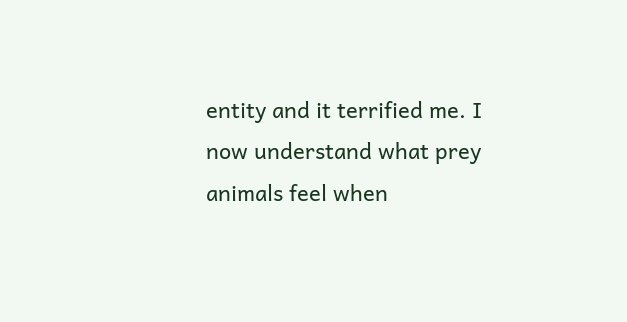entity and it terrified me. I now understand what prey animals feel when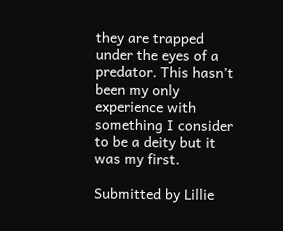they are trapped under the eyes of a predator. This hasn’t been my only experience with something I consider to be a deity but it was my first.

Submitted by Lillie